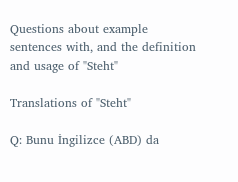Questions about example sentences with, and the definition and usage of "Steht"

Translations of "Steht"

Q: Bunu İngilizce (ABD) da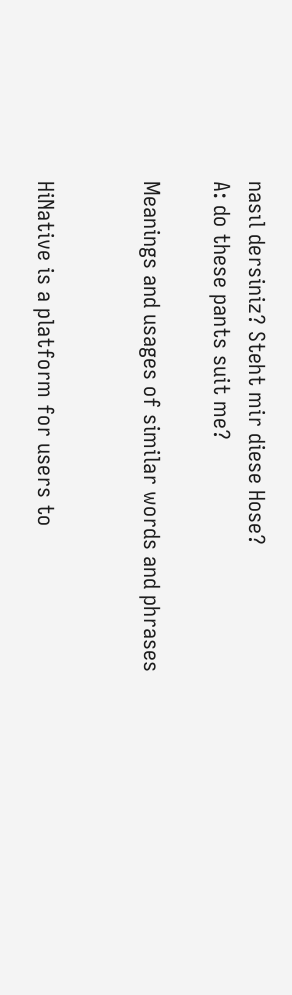nasıl dersiniz? Steht mir diese Hose?
A: do these pants suit me?

Meanings and usages of similar words and phrases


HiNative is a platform for users to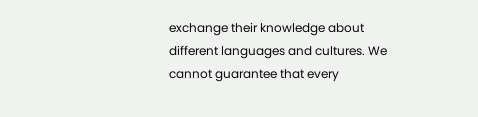exchange their knowledge about different languages and cultures. We cannot guarantee that every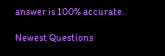answer is 100% accurate.

Newest Questions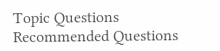Topic Questions
Recommended Questions